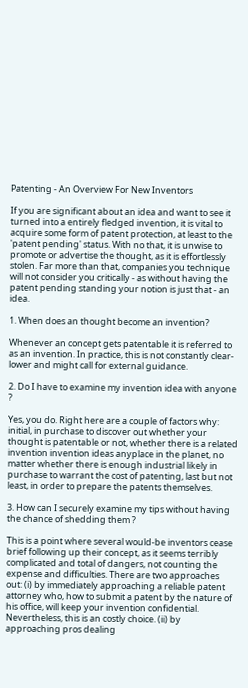Patenting - An Overview For New Inventors

If you are significant about an idea and want to see it turned into a entirely fledged invention, it is vital to acquire some form of patent protection, at least to the 'patent pending' status. With no that, it is unwise to promote or advertise the thought, as it is effortlessly stolen. Far more than that, companies you technique will not consider you critically - as without having the patent pending standing your notion is just that - an idea.

1. When does an thought become an invention?

Whenever an concept gets patentable it is referred to as an invention. In practice, this is not constantly clear-lower and might call for external guidance.

2. Do I have to examine my invention idea with anyone ?

Yes, you do. Right here are a couple of factors why: initial, in purchase to discover out whether your thought is patentable or not, whether there is a related invention invention ideas anyplace in the planet, no matter whether there is enough industrial likely in purchase to warrant the cost of patenting, last but not least, in order to prepare the patents themselves.

3. How can I securely examine my tips without having the chance of shedding them ?

This is a point where several would-be inventors cease brief following up their concept, as it seems terribly complicated and total of dangers, not counting the expense and difficulties. There are two approaches out: (i) by immediately approaching a reliable patent attorney who, how to submit a patent by the nature of his office, will keep your invention confidential. Nevertheless, this is an costly choice. (ii) by approaching pros dealing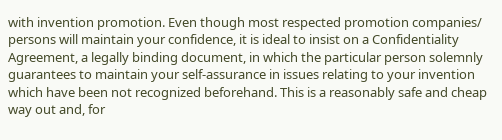with invention promotion. Even though most respected promotion companies/ persons will maintain your confidence, it is ideal to insist on a Confidentiality Agreement, a legally binding document, in which the particular person solemnly guarantees to maintain your self-assurance in issues relating to your invention which have been not recognized beforehand. This is a reasonably safe and cheap way out and, for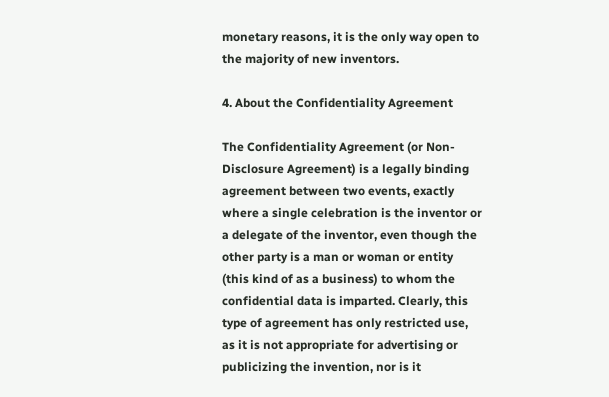monetary reasons, it is the only way open to the majority of new inventors.

4. About the Confidentiality Agreement

The Confidentiality Agreement (or Non-Disclosure Agreement) is a legally binding agreement between two events, exactly where a single celebration is the inventor or a delegate of the inventor, even though the other party is a man or woman or entity (this kind of as a business) to whom the confidential data is imparted. Clearly, this type of agreement has only restricted use, as it is not appropriate for advertising or publicizing the invention, nor is it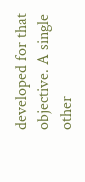developed for that objective. A single other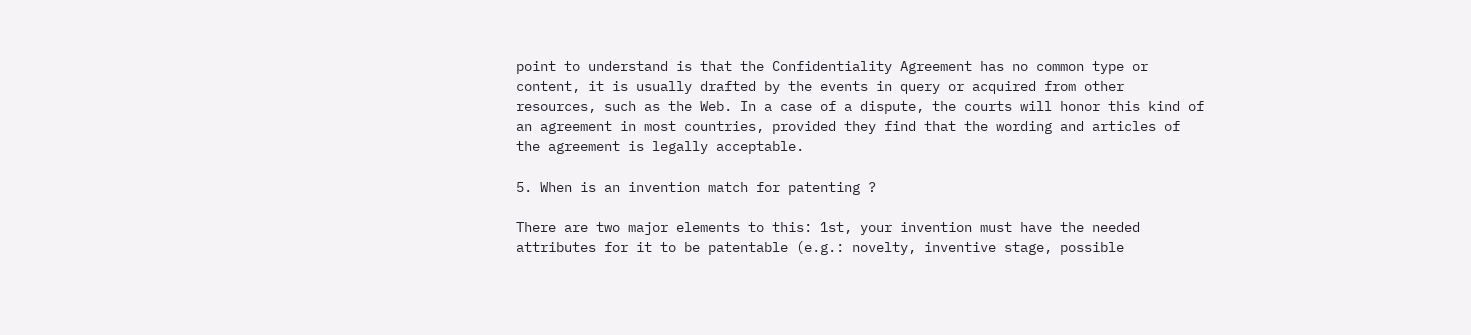point to understand is that the Confidentiality Agreement has no common type or content, it is usually drafted by the events in query or acquired from other resources, such as the Web. In a case of a dispute, the courts will honor this kind of an agreement in most countries, provided they find that the wording and articles of the agreement is legally acceptable.

5. When is an invention match for patenting ?

There are two major elements to this: 1st, your invention must have the needed attributes for it to be patentable (e.g.: novelty, inventive stage, possible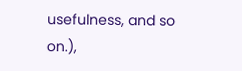usefulness, and so on.),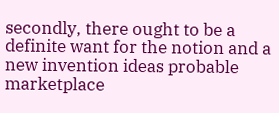secondly, there ought to be a definite want for the notion and a new invention ideas probable marketplace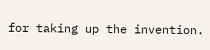for taking up the invention.